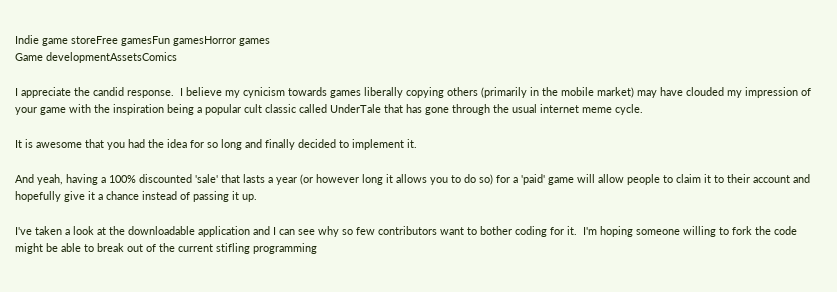Indie game storeFree gamesFun gamesHorror games
Game developmentAssetsComics

I appreciate the candid response.  I believe my cynicism towards games liberally copying others (primarily in the mobile market) may have clouded my impression of your game with the inspiration being a popular cult classic called UnderTale that has gone through the usual internet meme cycle.

It is awesome that you had the idea for so long and finally decided to implement it.

And yeah, having a 100% discounted 'sale' that lasts a year (or however long it allows you to do so) for a 'paid' game will allow people to claim it to their account and hopefully give it a chance instead of passing it up.

I've taken a look at the downloadable application and I can see why so few contributors want to bother coding for it.  I'm hoping someone willing to fork the code might be able to break out of the current stifling programming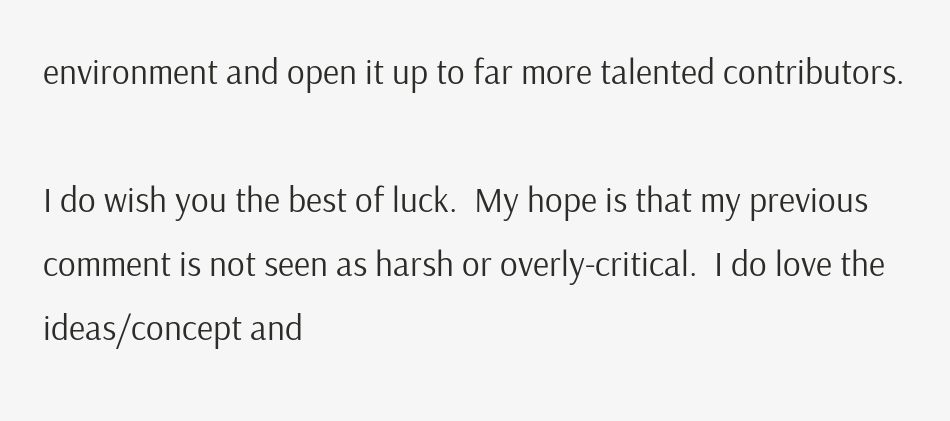environment and open it up to far more talented contributors.

I do wish you the best of luck.  My hope is that my previous comment is not seen as harsh or overly-critical.  I do love the ideas/concept and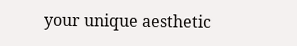your unique aesthetic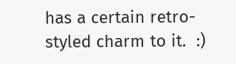has a certain retro-styled charm to it.  :)